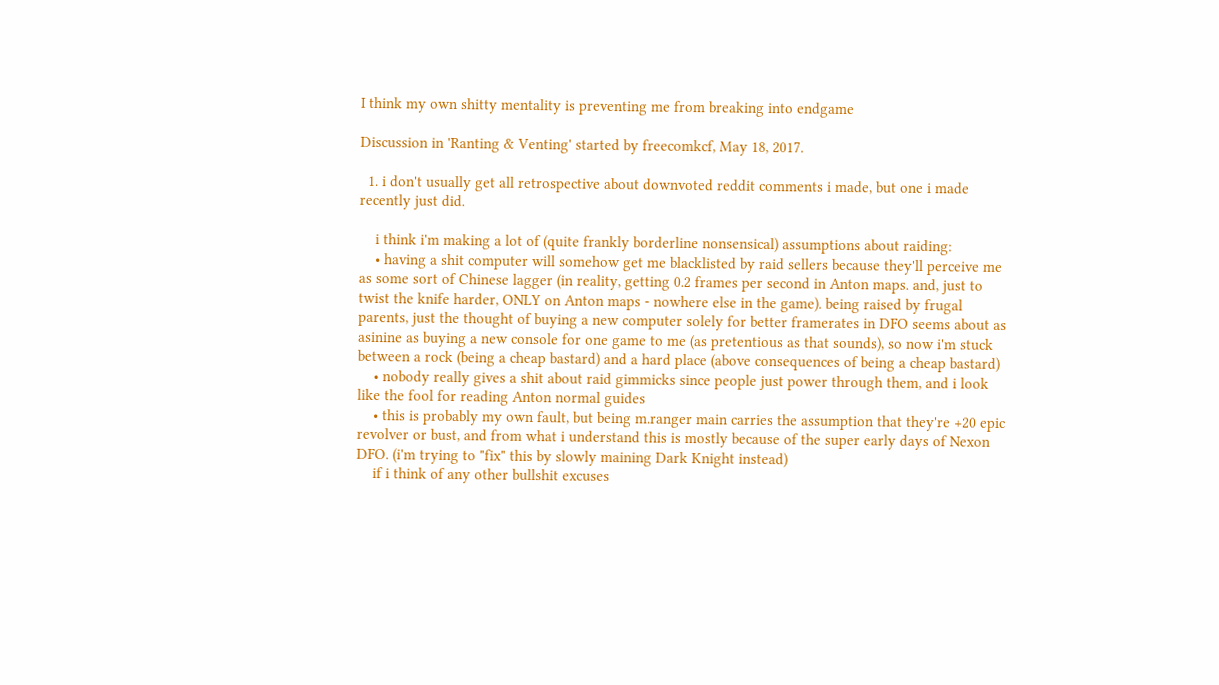I think my own shitty mentality is preventing me from breaking into endgame

Discussion in 'Ranting & Venting' started by freecomkcf, May 18, 2017.

  1. i don't usually get all retrospective about downvoted reddit comments i made, but one i made recently just did.

    i think i'm making a lot of (quite frankly borderline nonsensical) assumptions about raiding:
    • having a shit computer will somehow get me blacklisted by raid sellers because they'll perceive me as some sort of Chinese lagger (in reality, getting 0.2 frames per second in Anton maps. and, just to twist the knife harder, ONLY on Anton maps - nowhere else in the game). being raised by frugal parents, just the thought of buying a new computer solely for better framerates in DFO seems about as asinine as buying a new console for one game to me (as pretentious as that sounds), so now i'm stuck between a rock (being a cheap bastard) and a hard place (above consequences of being a cheap bastard)
    • nobody really gives a shit about raid gimmicks since people just power through them, and i look like the fool for reading Anton normal guides
    • this is probably my own fault, but being m.ranger main carries the assumption that they're +20 epic revolver or bust, and from what i understand this is mostly because of the super early days of Nexon DFO. (i'm trying to "fix" this by slowly maining Dark Knight instead)
    if i think of any other bullshit excuses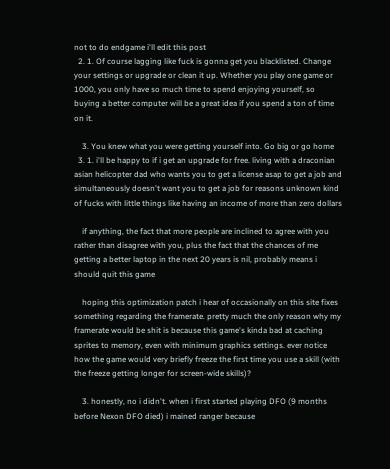not to do endgame i'll edit this post
  2. 1. Of course lagging like fuck is gonna get you blacklisted. Change your settings or upgrade or clean it up. Whether you play one game or 1000, you only have so much time to spend enjoying yourself, so buying a better computer will be a great idea if you spend a ton of time on it.

    3. You knew what you were getting yourself into. Go big or go home
  3. 1. i'll be happy to if i get an upgrade for free. living with a draconian asian helicopter dad who wants you to get a license asap to get a job and simultaneously doesn't want you to get a job for reasons unknown kind of fucks with little things like having an income of more than zero dollars

    if anything, the fact that more people are inclined to agree with you rather than disagree with you, plus the fact that the chances of me getting a better laptop in the next 20 years is nil, probably means i should quit this game

    hoping this optimization patch i hear of occasionally on this site fixes something regarding the framerate. pretty much the only reason why my framerate would be shit is because this game's kinda bad at caching sprites to memory, even with minimum graphics settings. ever notice how the game would very briefly freeze the first time you use a skill (with the freeze getting longer for screen-wide skills)?

    3. honestly, no i didn't. when i first started playing DFO (9 months before Nexon DFO died) i mained ranger because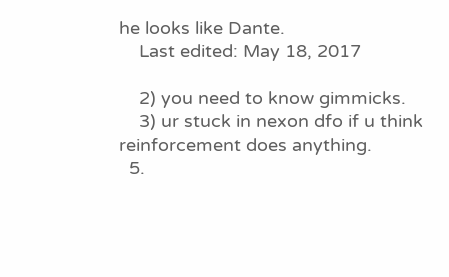he looks like Dante.
    Last edited: May 18, 2017

    2) you need to know gimmicks.
    3) ur stuck in nexon dfo if u think reinforcement does anything.
  5.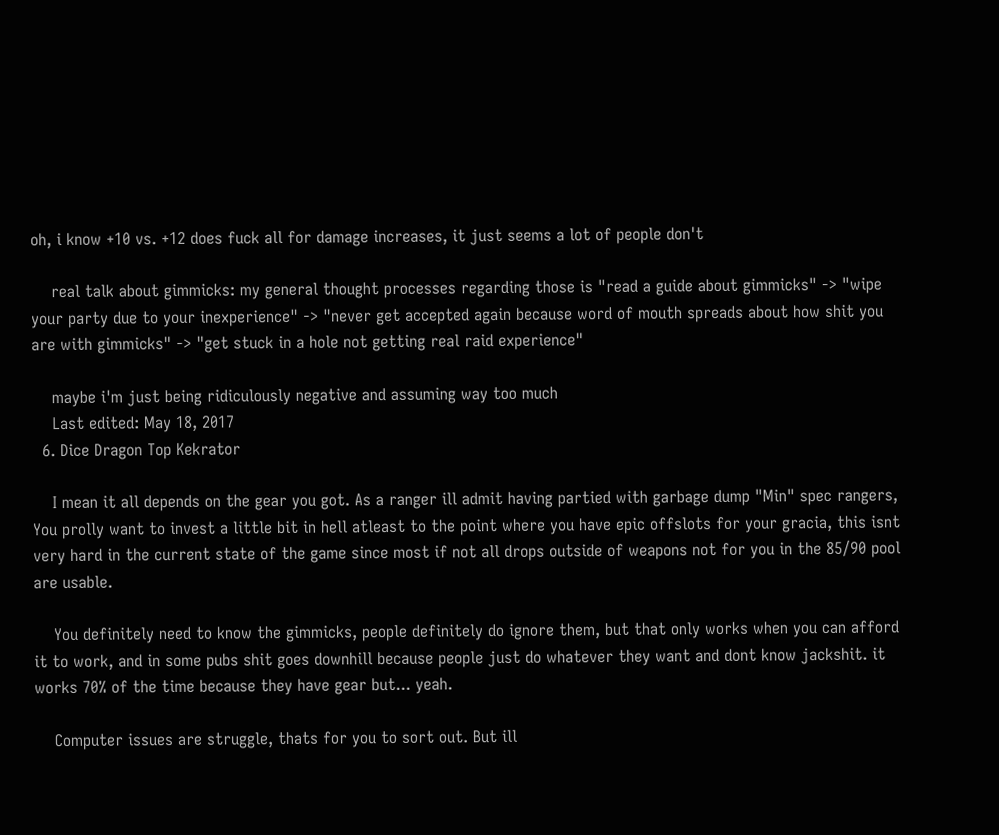oh, i know +10 vs. +12 does fuck all for damage increases, it just seems a lot of people don't

    real talk about gimmicks: my general thought processes regarding those is "read a guide about gimmicks" -> "wipe your party due to your inexperience" -> "never get accepted again because word of mouth spreads about how shit you are with gimmicks" -> "get stuck in a hole not getting real raid experience"

    maybe i'm just being ridiculously negative and assuming way too much
    Last edited: May 18, 2017
  6. Dice Dragon Top Kekrator

    I mean it all depends on the gear you got. As a ranger ill admit having partied with garbage dump "Min" spec rangers, You prolly want to invest a little bit in hell atleast to the point where you have epic offslots for your gracia, this isnt very hard in the current state of the game since most if not all drops outside of weapons not for you in the 85/90 pool are usable.

    You definitely need to know the gimmicks, people definitely do ignore them, but that only works when you can afford it to work, and in some pubs shit goes downhill because people just do whatever they want and dont know jackshit. it works 70% of the time because they have gear but... yeah.

    Computer issues are struggle, thats for you to sort out. But ill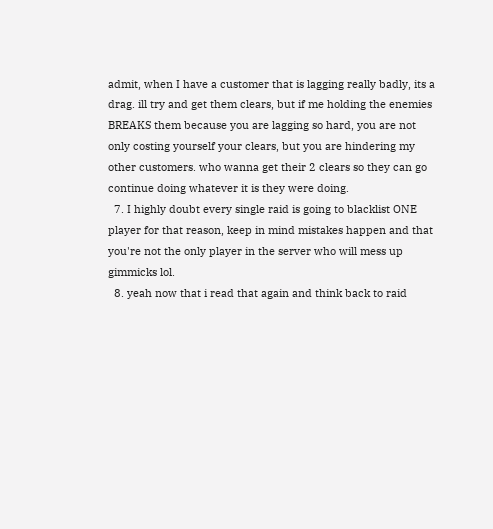admit, when I have a customer that is lagging really badly, its a drag. ill try and get them clears, but if me holding the enemies BREAKS them because you are lagging so hard, you are not only costing yourself your clears, but you are hindering my other customers. who wanna get their 2 clears so they can go continue doing whatever it is they were doing.
  7. I highly doubt every single raid is going to blacklist ONE player for that reason, keep in mind mistakes happen and that you're not the only player in the server who will mess up gimmicks lol.
  8. yeah now that i read that again and think back to raid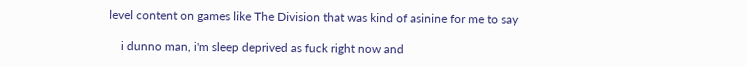level content on games like The Division that was kind of asinine for me to say

    i dunno man, i'm sleep deprived as fuck right now and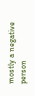mostly a negative person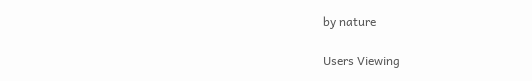by nature

Users Viewing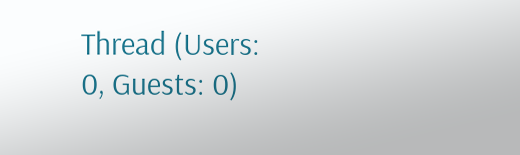Thread (Users: 0, Guests: 0)